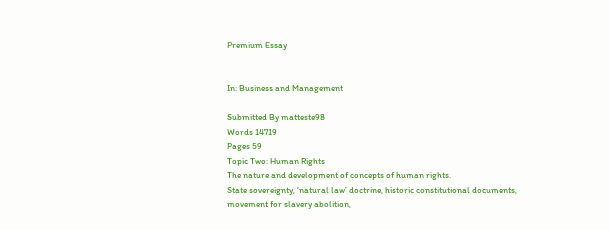Premium Essay


In: Business and Management

Submitted By matteste98
Words 14719
Pages 59
Topic Two: Human Rights
The nature and development of concepts of human rights.
State sovereignty, ‘natural law’ doctrine, historic constitutional documents, movement for slavery abolition,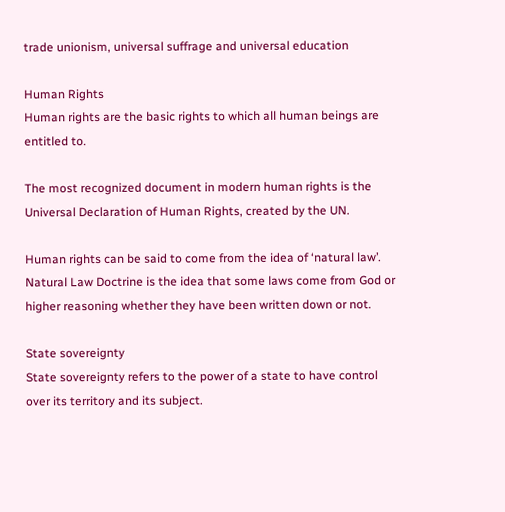trade unionism, universal suffrage and universal education

Human Rights
Human rights are the basic rights to which all human beings are entitled to.

The most recognized document in modern human rights is the Universal Declaration of Human Rights, created by the UN.

Human rights can be said to come from the idea of ‘natural law’. Natural Law Doctrine is the idea that some laws come from God or higher reasoning whether they have been written down or not.

State sovereignty
State sovereignty refers to the power of a state to have control over its territory and its subject.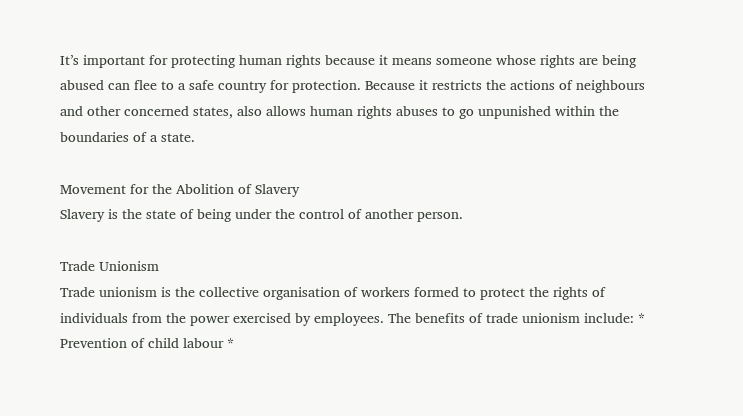It’s important for protecting human rights because it means someone whose rights are being abused can flee to a safe country for protection. Because it restricts the actions of neighbours and other concerned states, also allows human rights abuses to go unpunished within the boundaries of a state.

Movement for the Abolition of Slavery
Slavery is the state of being under the control of another person.

Trade Unionism
Trade unionism is the collective organisation of workers formed to protect the rights of individuals from the power exercised by employees. The benefits of trade unionism include: * Prevention of child labour *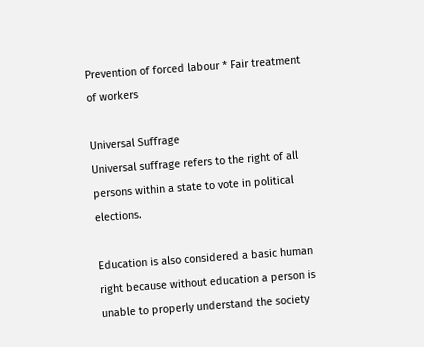Prevention of forced labour * Fair treatment of workers

Universal Suffrage
Universal suffrage refers to the right of all persons within a state to vote in political elections.

Education is also considered a basic human right because without education a person is unable to properly understand the society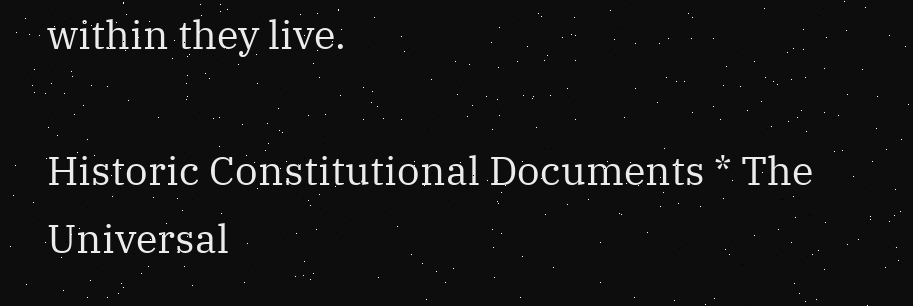within they live.

Historic Constitutional Documents * The Universal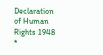Declaration of Human Rights 1948 *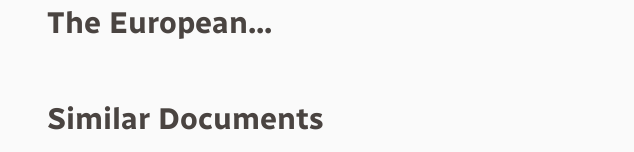The European...

Similar Documents